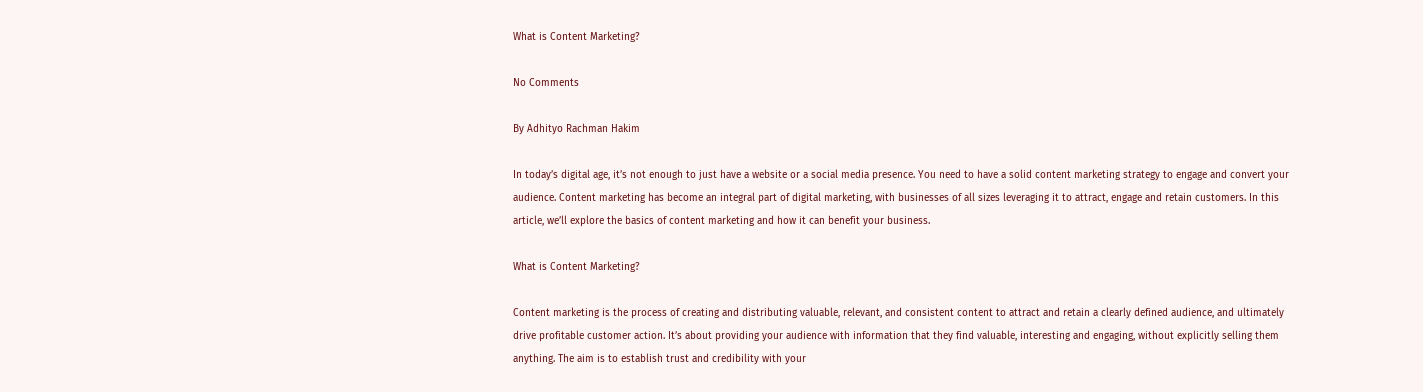What is Content Marketing?

No Comments

By Adhityo Rachman Hakim

In today’s digital age, it’s not enough to just have a website or a social media presence. You need to have a solid content marketing strategy to engage and convert your audience. Content marketing has become an integral part of digital marketing, with businesses of all sizes leveraging it to attract, engage and retain customers. In this article, we’ll explore the basics of content marketing and how it can benefit your business.

What is Content Marketing?

Content marketing is the process of creating and distributing valuable, relevant, and consistent content to attract and retain a clearly defined audience, and ultimately drive profitable customer action. It’s about providing your audience with information that they find valuable, interesting and engaging, without explicitly selling them anything. The aim is to establish trust and credibility with your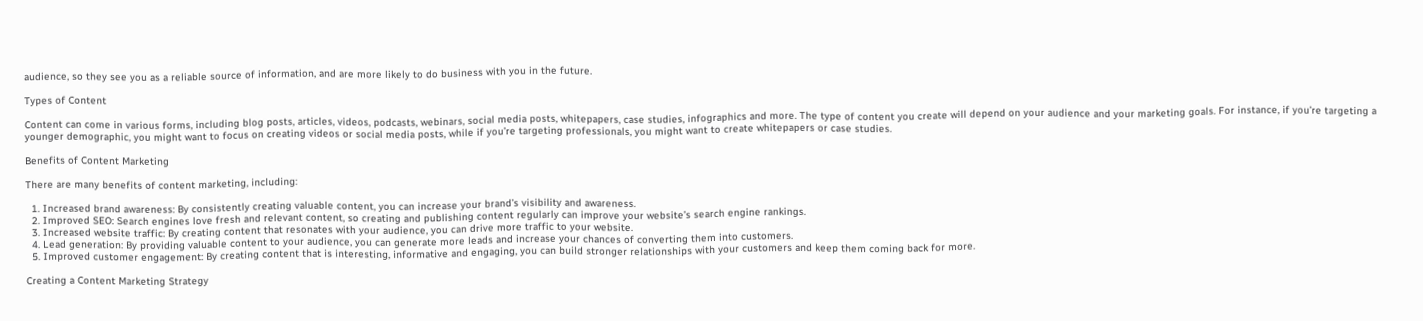audience, so they see you as a reliable source of information, and are more likely to do business with you in the future.

Types of Content

Content can come in various forms, including blog posts, articles, videos, podcasts, webinars, social media posts, whitepapers, case studies, infographics and more. The type of content you create will depend on your audience and your marketing goals. For instance, if you’re targeting a younger demographic, you might want to focus on creating videos or social media posts, while if you’re targeting professionals, you might want to create whitepapers or case studies.

Benefits of Content Marketing

There are many benefits of content marketing, including:

  1. Increased brand awareness: By consistently creating valuable content, you can increase your brand’s visibility and awareness.
  2. Improved SEO: Search engines love fresh and relevant content, so creating and publishing content regularly can improve your website’s search engine rankings.
  3. Increased website traffic: By creating content that resonates with your audience, you can drive more traffic to your website.
  4. Lead generation: By providing valuable content to your audience, you can generate more leads and increase your chances of converting them into customers.
  5. Improved customer engagement: By creating content that is interesting, informative and engaging, you can build stronger relationships with your customers and keep them coming back for more.

Creating a Content Marketing Strategy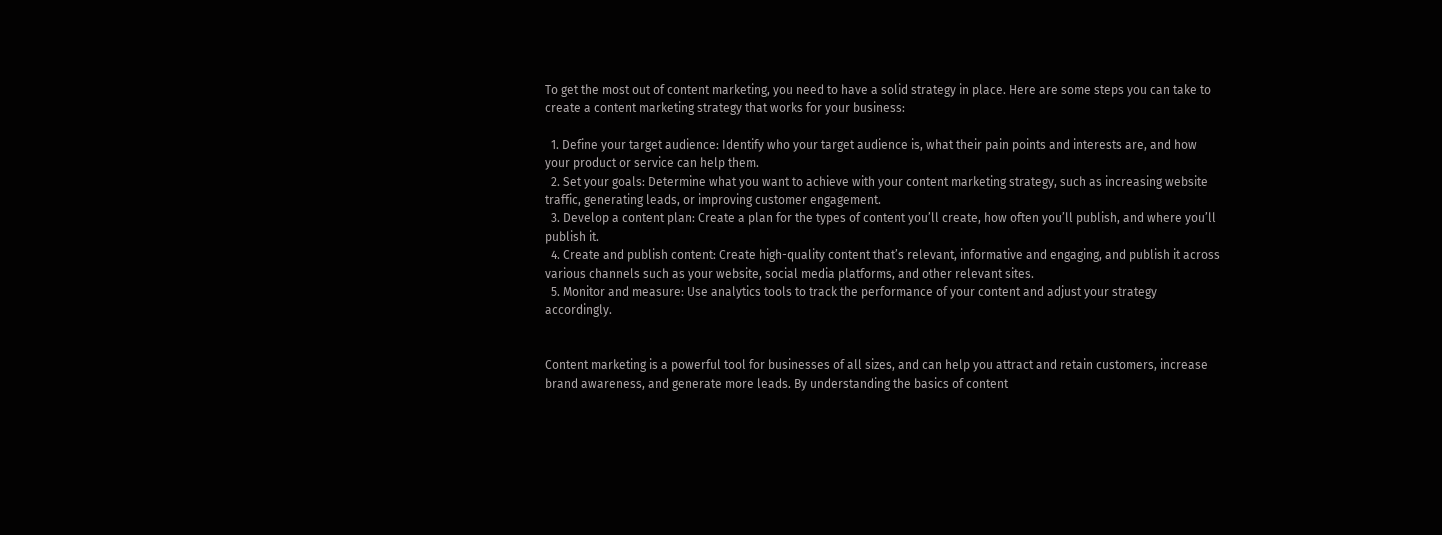To get the most out of content marketing, you need to have a solid strategy in place. Here are some steps you can take to create a content marketing strategy that works for your business:

  1. Define your target audience: Identify who your target audience is, what their pain points and interests are, and how your product or service can help them.
  2. Set your goals: Determine what you want to achieve with your content marketing strategy, such as increasing website traffic, generating leads, or improving customer engagement.
  3. Develop a content plan: Create a plan for the types of content you’ll create, how often you’ll publish, and where you’ll publish it.
  4. Create and publish content: Create high-quality content that’s relevant, informative and engaging, and publish it across various channels such as your website, social media platforms, and other relevant sites.
  5. Monitor and measure: Use analytics tools to track the performance of your content and adjust your strategy accordingly.


Content marketing is a powerful tool for businesses of all sizes, and can help you attract and retain customers, increase brand awareness, and generate more leads. By understanding the basics of content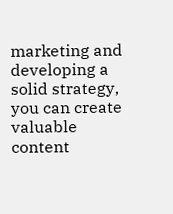marketing and developing a solid strategy, you can create valuable content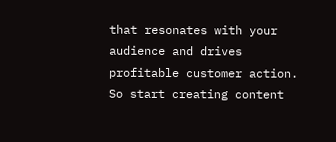that resonates with your audience and drives profitable customer action. So start creating content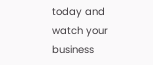today and watch your business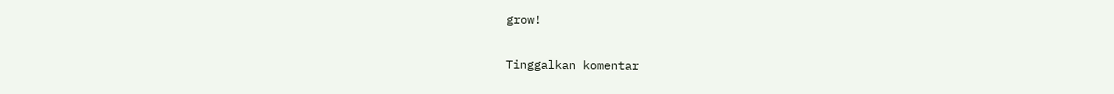grow!

Tinggalkan komentar